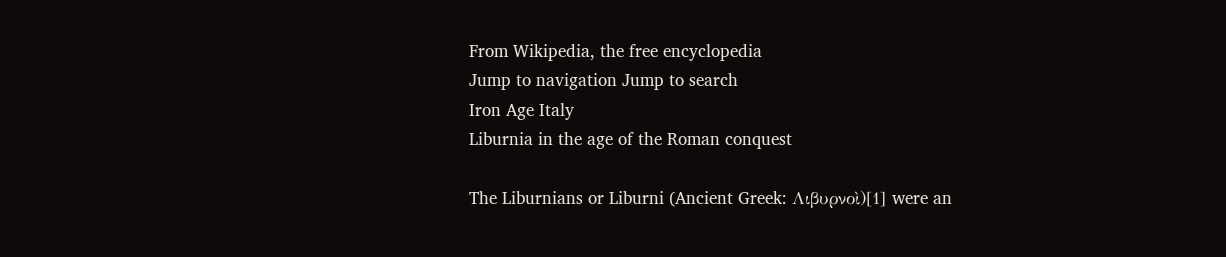From Wikipedia, the free encyclopedia
Jump to navigation Jump to search
Iron Age Italy
Liburnia in the age of the Roman conquest

The Liburnians or Liburni (Ancient Greek: Λιβυρνοὶ)[1] were an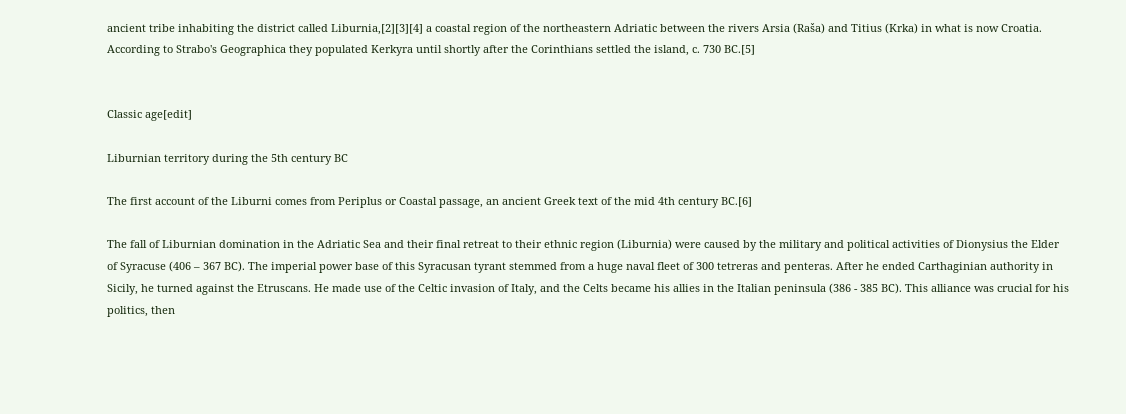ancient tribe inhabiting the district called Liburnia,[2][3][4] a coastal region of the northeastern Adriatic between the rivers Arsia (Raša) and Titius (Krka) in what is now Croatia. According to Strabo's Geographica they populated Kerkyra until shortly after the Corinthians settled the island, c. 730 BC.[5]


Classic age[edit]

Liburnian territory during the 5th century BC

The first account of the Liburni comes from Periplus or Coastal passage, an ancient Greek text of the mid 4th century BC.[6]

The fall of Liburnian domination in the Adriatic Sea and their final retreat to their ethnic region (Liburnia) were caused by the military and political activities of Dionysius the Elder of Syracuse (406 – 367 BC). The imperial power base of this Syracusan tyrant stemmed from a huge naval fleet of 300 tetreras and penteras. After he ended Carthaginian authority in Sicily, he turned against the Etruscans. He made use of the Celtic invasion of Italy, and the Celts became his allies in the Italian peninsula (386 - 385 BC). This alliance was crucial for his politics, then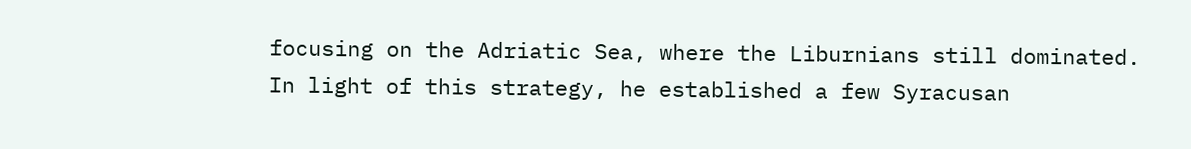focusing on the Adriatic Sea, where the Liburnians still dominated. In light of this strategy, he established a few Syracusan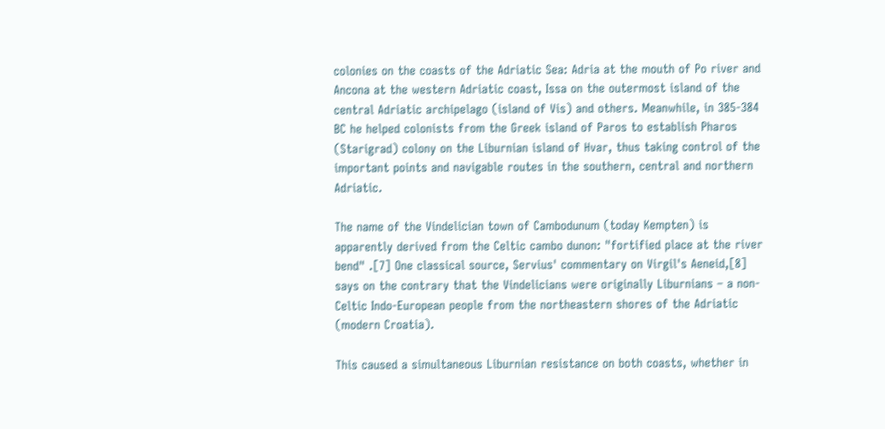colonies on the coasts of the Adriatic Sea: Adria at the mouth of Po river and Ancona at the western Adriatic coast, Issa on the outermost island of the central Adriatic archipelago (island of Vis) and others. Meanwhile, in 385-384 BC he helped colonists from the Greek island of Paros to establish Pharos (Starigrad) colony on the Liburnian island of Hvar, thus taking control of the important points and navigable routes in the southern, central and northern Adriatic.

The name of the Vindelician town of Cambodunum (today Kempten) is apparently derived from the Celtic cambo dunon: "fortified place at the river bend" .[7] One classical source, Servius' commentary on Virgil's Aeneid,[8] says on the contrary that the Vindelicians were originally Liburnians – a non-Celtic Indo-European people from the northeastern shores of the Adriatic (modern Croatia).

This caused a simultaneous Liburnian resistance on both coasts, whether in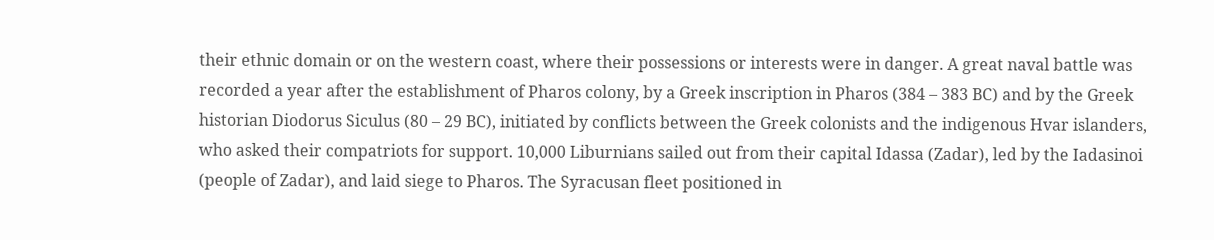their ethnic domain or on the western coast, where their possessions or interests were in danger. A great naval battle was recorded a year after the establishment of Pharos colony, by a Greek inscription in Pharos (384 – 383 BC) and by the Greek historian Diodorus Siculus (80 – 29 BC), initiated by conflicts between the Greek colonists and the indigenous Hvar islanders, who asked their compatriots for support. 10,000 Liburnians sailed out from their capital Idassa (Zadar), led by the Iadasinoi (people of Zadar), and laid siege to Pharos. The Syracusan fleet positioned in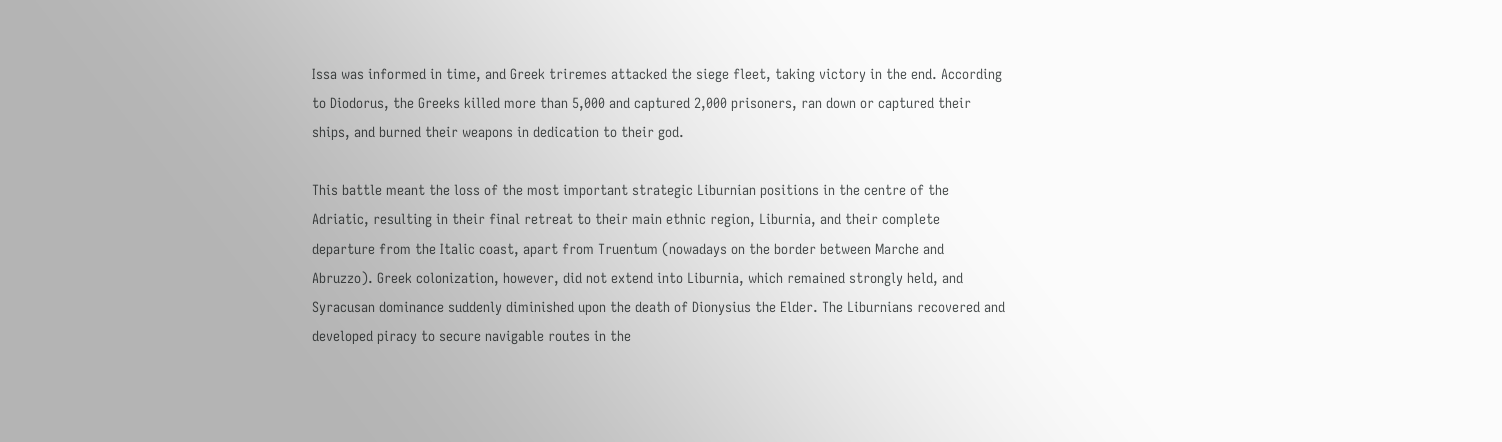Issa was informed in time, and Greek triremes attacked the siege fleet, taking victory in the end. According to Diodorus, the Greeks killed more than 5,000 and captured 2,000 prisoners, ran down or captured their ships, and burned their weapons in dedication to their god.

This battle meant the loss of the most important strategic Liburnian positions in the centre of the Adriatic, resulting in their final retreat to their main ethnic region, Liburnia, and their complete departure from the Italic coast, apart from Truentum (nowadays on the border between Marche and Abruzzo). Greek colonization, however, did not extend into Liburnia, which remained strongly held, and Syracusan dominance suddenly diminished upon the death of Dionysius the Elder. The Liburnians recovered and developed piracy to secure navigable routes in the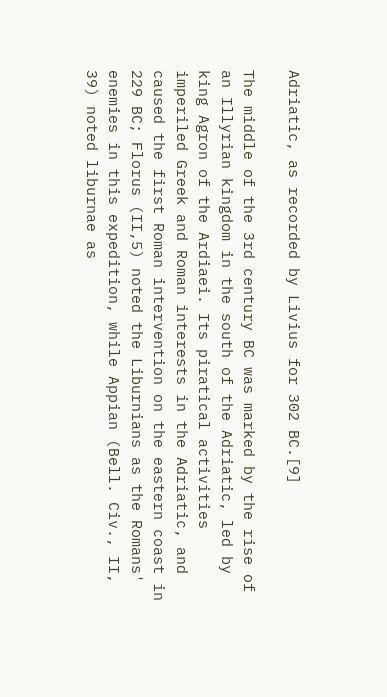Adriatic, as recorded by Livius for 302 BC.[9]

The middle of the 3rd century BC was marked by the rise of an Illyrian kingdom in the south of the Adriatic, led by king Agron of the Ardiaei. Its piratical activities imperiled Greek and Roman interests in the Adriatic, and caused the first Roman intervention on the eastern coast in 229 BC; Florus (II,5) noted the Liburnians as the Romans' enemies in this expedition, while Appian (Bell. Civ., II, 39) noted liburnae as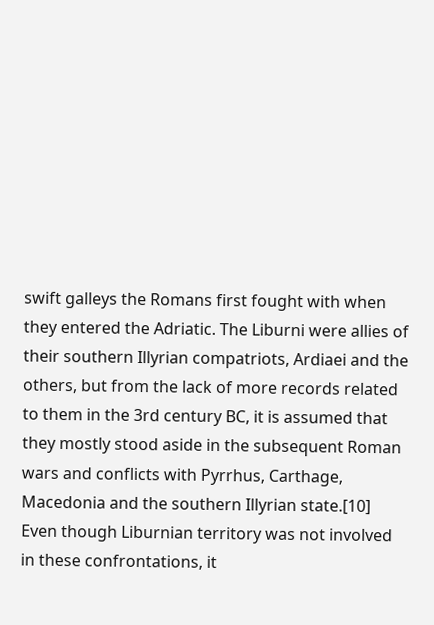swift galleys the Romans first fought with when they entered the Adriatic. The Liburni were allies of their southern Illyrian compatriots, Ardiaei and the others, but from the lack of more records related to them in the 3rd century BC, it is assumed that they mostly stood aside in the subsequent Roman wars and conflicts with Pyrrhus, Carthage, Macedonia and the southern Illyrian state.[10] Even though Liburnian territory was not involved in these confrontations, it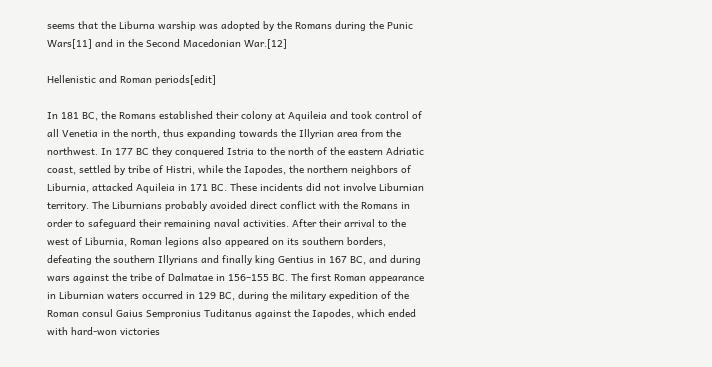seems that the Liburna warship was adopted by the Romans during the Punic Wars[11] and in the Second Macedonian War.[12]

Hellenistic and Roman periods[edit]

In 181 BC, the Romans established their colony at Aquileia and took control of all Venetia in the north, thus expanding towards the Illyrian area from the northwest. In 177 BC they conquered Istria to the north of the eastern Adriatic coast, settled by tribe of Histri, while the Iapodes, the northern neighbors of Liburnia, attacked Aquileia in 171 BC. These incidents did not involve Liburnian territory. The Liburnians probably avoided direct conflict with the Romans in order to safeguard their remaining naval activities. After their arrival to the west of Liburnia, Roman legions also appeared on its southern borders, defeating the southern Illyrians and finally king Gentius in 167 BC, and during wars against the tribe of Dalmatae in 156–155 BC. The first Roman appearance in Liburnian waters occurred in 129 BC, during the military expedition of the Roman consul Gaius Sempronius Tuditanus against the Iapodes, which ended with hard-won victories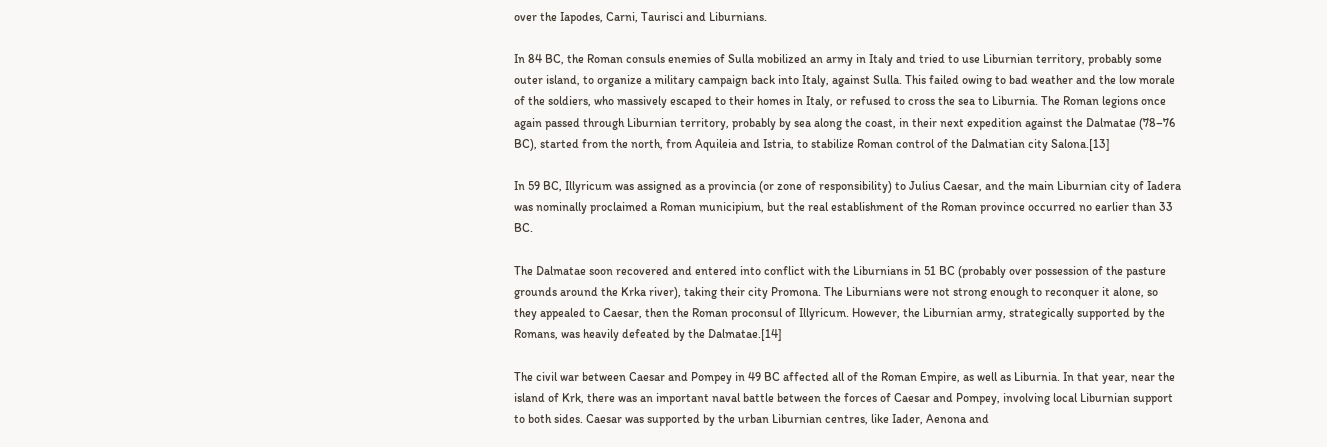over the Iapodes, Carni, Taurisci and Liburnians.

In 84 BC, the Roman consuls enemies of Sulla mobilized an army in Italy and tried to use Liburnian territory, probably some outer island, to organize a military campaign back into Italy, against Sulla. This failed owing to bad weather and the low morale of the soldiers, who massively escaped to their homes in Italy, or refused to cross the sea to Liburnia. The Roman legions once again passed through Liburnian territory, probably by sea along the coast, in their next expedition against the Dalmatae (78–76 BC), started from the north, from Aquileia and Istria, to stabilize Roman control of the Dalmatian city Salona.[13]

In 59 BC, Illyricum was assigned as a provincia (or zone of responsibility) to Julius Caesar, and the main Liburnian city of Iadera was nominally proclaimed a Roman municipium, but the real establishment of the Roman province occurred no earlier than 33 BC.

The Dalmatae soon recovered and entered into conflict with the Liburnians in 51 BC (probably over possession of the pasture grounds around the Krka river), taking their city Promona. The Liburnians were not strong enough to reconquer it alone, so they appealed to Caesar, then the Roman proconsul of Illyricum. However, the Liburnian army, strategically supported by the Romans, was heavily defeated by the Dalmatae.[14]

The civil war between Caesar and Pompey in 49 BC affected all of the Roman Empire, as well as Liburnia. In that year, near the island of Krk, there was an important naval battle between the forces of Caesar and Pompey, involving local Liburnian support to both sides. Caesar was supported by the urban Liburnian centres, like Iader, Aenona and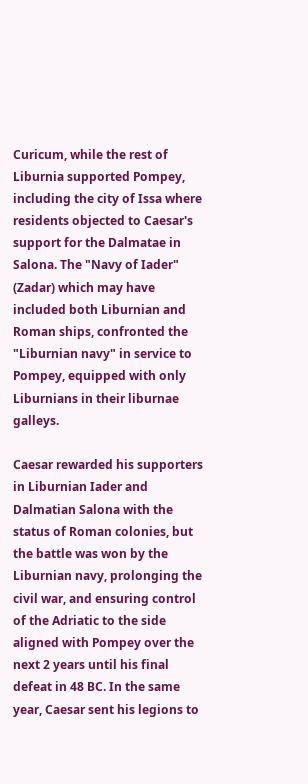Curicum, while the rest of Liburnia supported Pompey, including the city of Issa where residents objected to Caesar's support for the Dalmatae in Salona. The "Navy of Iader" (Zadar) which may have included both Liburnian and Roman ships, confronted the "Liburnian navy" in service to Pompey, equipped with only Liburnians in their liburnae galleys.

Caesar rewarded his supporters in Liburnian Iader and Dalmatian Salona with the status of Roman colonies, but the battle was won by the Liburnian navy, prolonging the civil war, and ensuring control of the Adriatic to the side aligned with Pompey over the next 2 years until his final defeat in 48 BC. In the same year, Caesar sent his legions to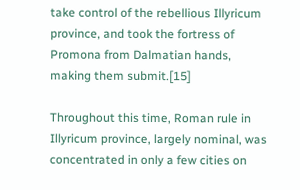take control of the rebellious Illyricum province, and took the fortress of Promona from Dalmatian hands, making them submit.[15]

Throughout this time, Roman rule in Illyricum province, largely nominal, was concentrated in only a few cities on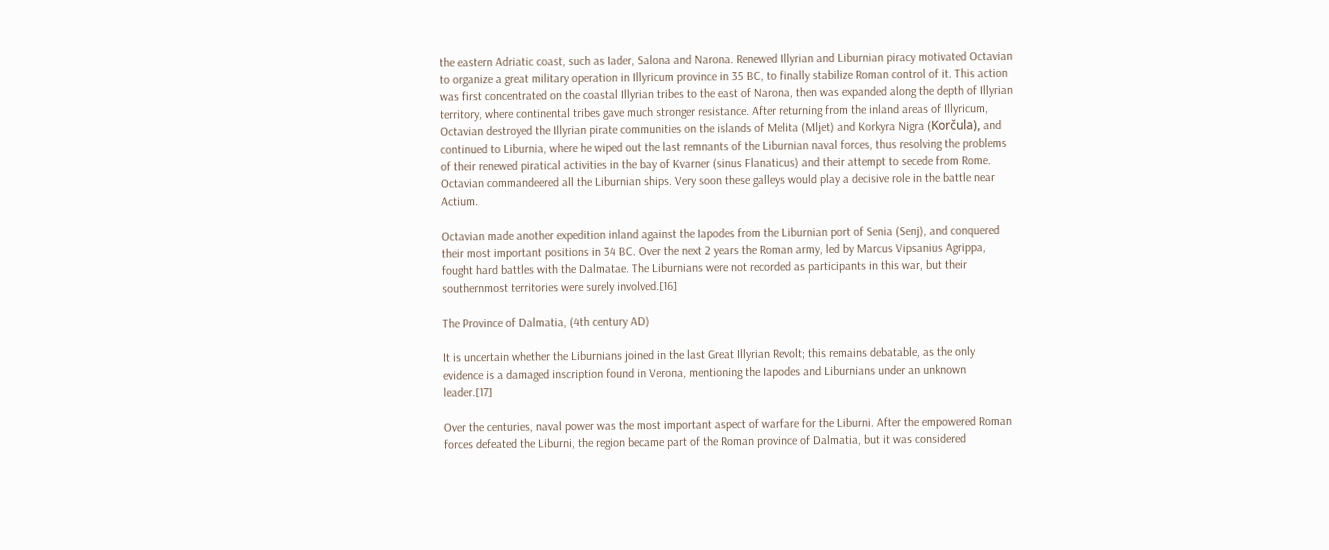the eastern Adriatic coast, such as Iader, Salona and Narona. Renewed Illyrian and Liburnian piracy motivated Octavian to organize a great military operation in Illyricum province in 35 BC, to finally stabilize Roman control of it. This action was first concentrated on the coastal Illyrian tribes to the east of Narona, then was expanded along the depth of Illyrian territory, where continental tribes gave much stronger resistance. After returning from the inland areas of Illyricum, Octavian destroyed the Illyrian pirate communities on the islands of Melita (Mljet) and Korkyra Nigra (Korčula), and continued to Liburnia, where he wiped out the last remnants of the Liburnian naval forces, thus resolving the problems of their renewed piratical activities in the bay of Kvarner (sinus Flanaticus) and their attempt to secede from Rome. Octavian commandeered all the Liburnian ships. Very soon these galleys would play a decisive role in the battle near Actium.

Octavian made another expedition inland against the Iapodes from the Liburnian port of Senia (Senj), and conquered their most important positions in 34 BC. Over the next 2 years the Roman army, led by Marcus Vipsanius Agrippa, fought hard battles with the Dalmatae. The Liburnians were not recorded as participants in this war, but their southernmost territories were surely involved.[16]

The Province of Dalmatia, (4th century AD)

It is uncertain whether the Liburnians joined in the last Great Illyrian Revolt; this remains debatable, as the only evidence is a damaged inscription found in Verona, mentioning the Iapodes and Liburnians under an unknown leader.[17]

Over the centuries, naval power was the most important aspect of warfare for the Liburni. After the empowered Roman forces defeated the Liburni, the region became part of the Roman province of Dalmatia, but it was considered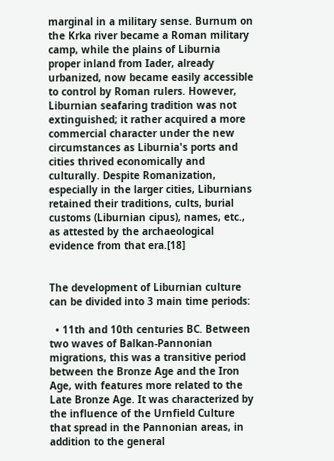marginal in a military sense. Burnum on the Krka river became a Roman military camp, while the plains of Liburnia proper inland from Iader, already urbanized, now became easily accessible to control by Roman rulers. However, Liburnian seafaring tradition was not extinguished; it rather acquired a more commercial character under the new circumstances as Liburnia's ports and cities thrived economically and culturally. Despite Romanization, especially in the larger cities, Liburnians retained their traditions, cults, burial customs (Liburnian cipus), names, etc., as attested by the archaeological evidence from that era.[18]


The development of Liburnian culture can be divided into 3 main time periods:

  • 11th and 10th centuries BC. Between two waves of Balkan-Pannonian migrations, this was a transitive period between the Bronze Age and the Iron Age, with features more related to the Late Bronze Age. It was characterized by the influence of the Urnfield Culture that spread in the Pannonian areas, in addition to the general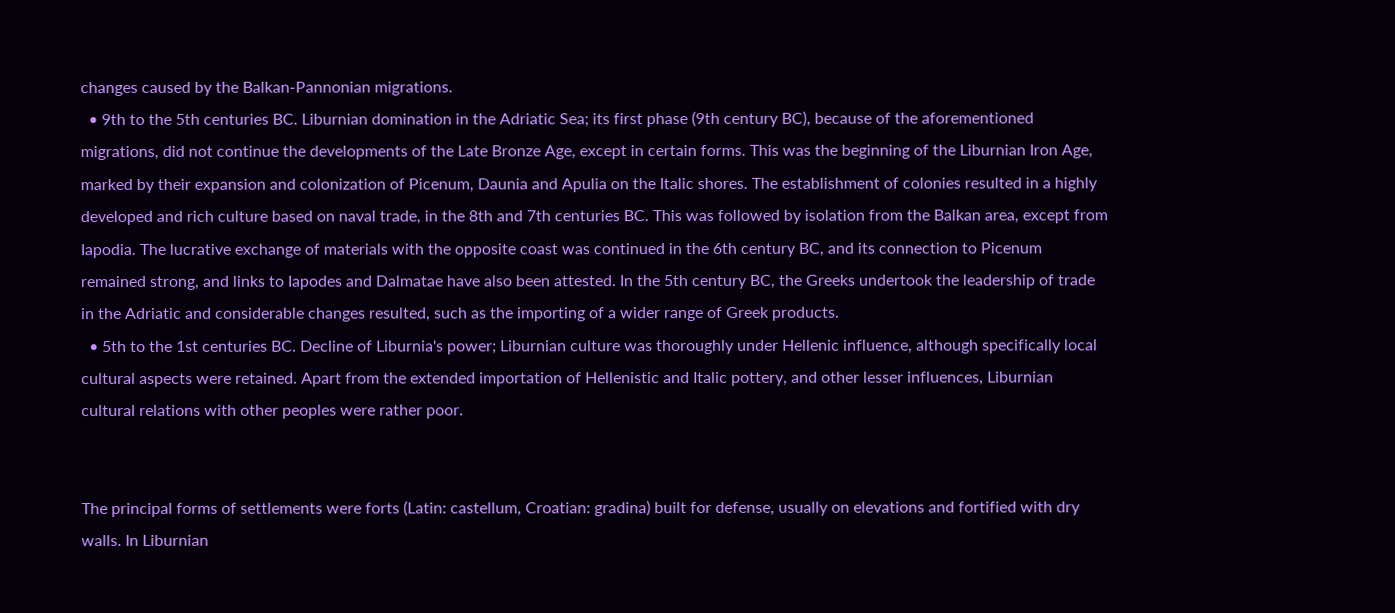changes caused by the Balkan-Pannonian migrations.
  • 9th to the 5th centuries BC. Liburnian domination in the Adriatic Sea; its first phase (9th century BC), because of the aforementioned migrations, did not continue the developments of the Late Bronze Age, except in certain forms. This was the beginning of the Liburnian Iron Age, marked by their expansion and colonization of Picenum, Daunia and Apulia on the Italic shores. The establishment of colonies resulted in a highly developed and rich culture based on naval trade, in the 8th and 7th centuries BC. This was followed by isolation from the Balkan area, except from Iapodia. The lucrative exchange of materials with the opposite coast was continued in the 6th century BC, and its connection to Picenum remained strong, and links to Iapodes and Dalmatae have also been attested. In the 5th century BC, the Greeks undertook the leadership of trade in the Adriatic and considerable changes resulted, such as the importing of a wider range of Greek products.
  • 5th to the 1st centuries BC. Decline of Liburnia's power; Liburnian culture was thoroughly under Hellenic influence, although specifically local cultural aspects were retained. Apart from the extended importation of Hellenistic and Italic pottery, and other lesser influences, Liburnian cultural relations with other peoples were rather poor.


The principal forms of settlements were forts (Latin: castellum, Croatian: gradina) built for defense, usually on elevations and fortified with dry walls. In Liburnian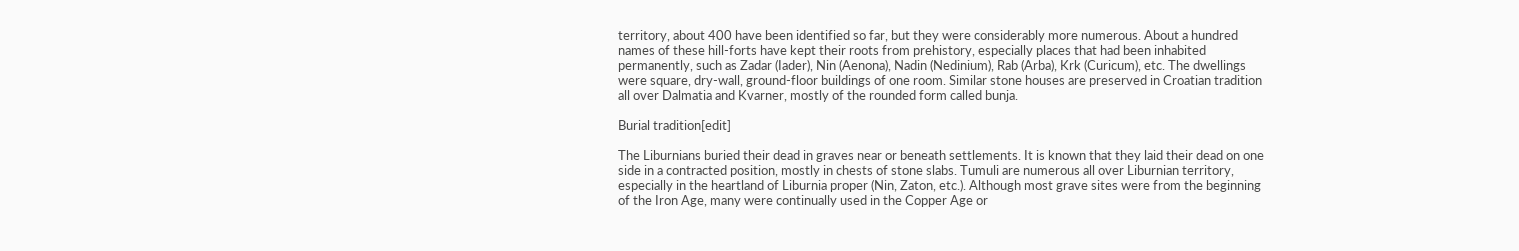territory, about 400 have been identified so far, but they were considerably more numerous. About a hundred names of these hill-forts have kept their roots from prehistory, especially places that had been inhabited permanently, such as Zadar (Iader), Nin (Aenona), Nadin (Nedinium), Rab (Arba), Krk (Curicum), etc. The dwellings were square, dry-wall, ground-floor buildings of one room. Similar stone houses are preserved in Croatian tradition all over Dalmatia and Kvarner, mostly of the rounded form called bunja.

Burial tradition[edit]

The Liburnians buried their dead in graves near or beneath settlements. It is known that they laid their dead on one side in a contracted position, mostly in chests of stone slabs. Tumuli are numerous all over Liburnian territory, especially in the heartland of Liburnia proper (Nin, Zaton, etc.). Although most grave sites were from the beginning of the Iron Age, many were continually used in the Copper Age or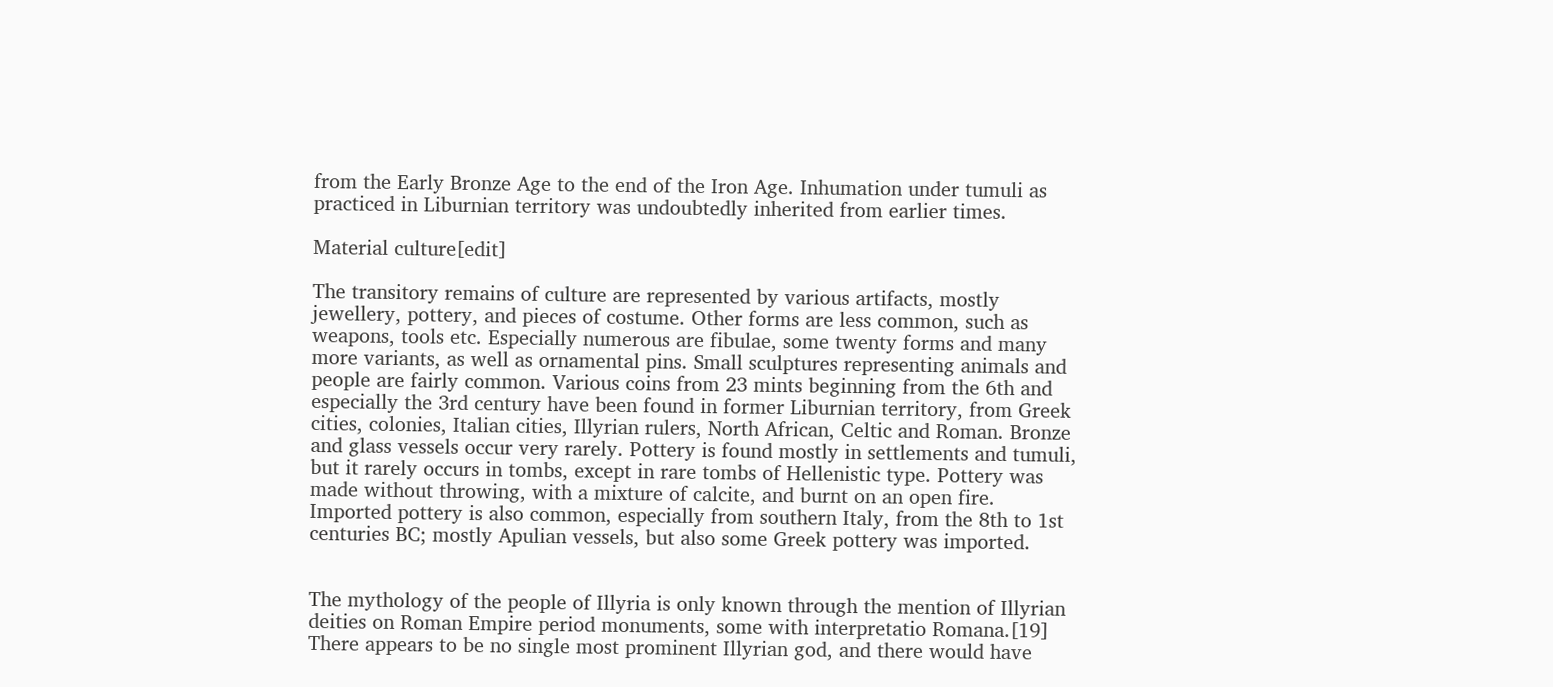from the Early Bronze Age to the end of the Iron Age. Inhumation under tumuli as practiced in Liburnian territory was undoubtedly inherited from earlier times.

Material culture[edit]

The transitory remains of culture are represented by various artifacts, mostly jewellery, pottery, and pieces of costume. Other forms are less common, such as weapons, tools etc. Especially numerous are fibulae, some twenty forms and many more variants, as well as ornamental pins. Small sculptures representing animals and people are fairly common. Various coins from 23 mints beginning from the 6th and especially the 3rd century have been found in former Liburnian territory, from Greek cities, colonies, Italian cities, Illyrian rulers, North African, Celtic and Roman. Bronze and glass vessels occur very rarely. Pottery is found mostly in settlements and tumuli, but it rarely occurs in tombs, except in rare tombs of Hellenistic type. Pottery was made without throwing, with a mixture of calcite, and burnt on an open fire. Imported pottery is also common, especially from southern Italy, from the 8th to 1st centuries BC; mostly Apulian vessels, but also some Greek pottery was imported.


The mythology of the people of Illyria is only known through the mention of Illyrian deities on Roman Empire period monuments, some with interpretatio Romana.[19] There appears to be no single most prominent Illyrian god, and there would have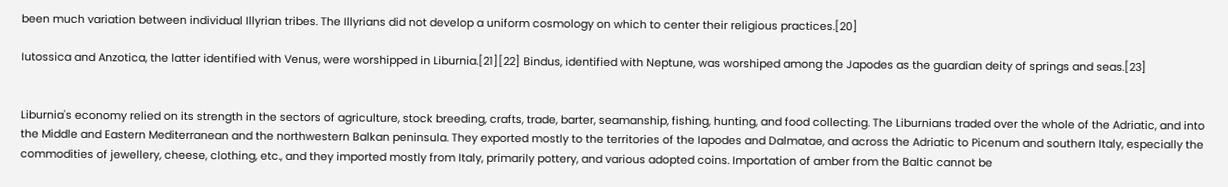been much variation between individual Illyrian tribes. The Illyrians did not develop a uniform cosmology on which to center their religious practices.[20]

Iutossica and Anzotica, the latter identified with Venus, were worshipped in Liburnia.[21][22] Bindus, identified with Neptune, was worshiped among the Japodes as the guardian deity of springs and seas.[23]


Liburnia's economy relied on its strength in the sectors of agriculture, stock breeding, crafts, trade, barter, seamanship, fishing, hunting, and food collecting. The Liburnians traded over the whole of the Adriatic, and into the Middle and Eastern Mediterranean and the northwestern Balkan peninsula. They exported mostly to the territories of the Iapodes and Dalmatae, and across the Adriatic to Picenum and southern Italy, especially the commodities of jewellery, cheese, clothing, etc., and they imported mostly from Italy, primarily pottery, and various adopted coins. Importation of amber from the Baltic cannot be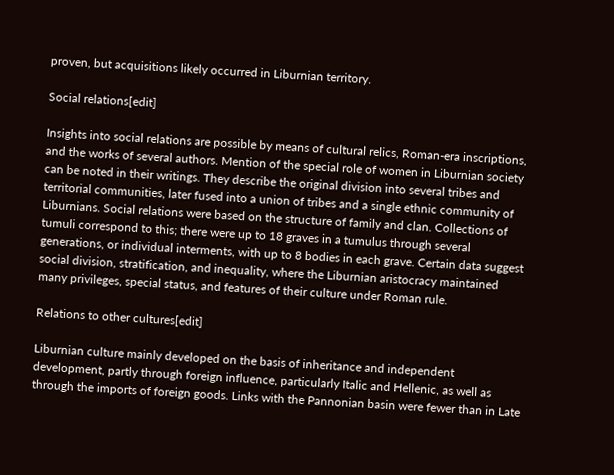proven, but acquisitions likely occurred in Liburnian territory.

Social relations[edit]

Insights into social relations are possible by means of cultural relics, Roman-era inscriptions, and the works of several authors. Mention of the special role of women in Liburnian society can be noted in their writings. They describe the original division into several tribes and territorial communities, later fused into a union of tribes and a single ethnic community of Liburnians. Social relations were based on the structure of family and clan. Collections of tumuli correspond to this; there were up to 18 graves in a tumulus through several generations, or individual interments, with up to 8 bodies in each grave. Certain data suggest social division, stratification, and inequality, where the Liburnian aristocracy maintained many privileges, special status, and features of their culture under Roman rule.

Relations to other cultures[edit]

Liburnian culture mainly developed on the basis of inheritance and independent development, partly through foreign influence, particularly Italic and Hellenic, as well as through the imports of foreign goods. Links with the Pannonian basin were fewer than in Late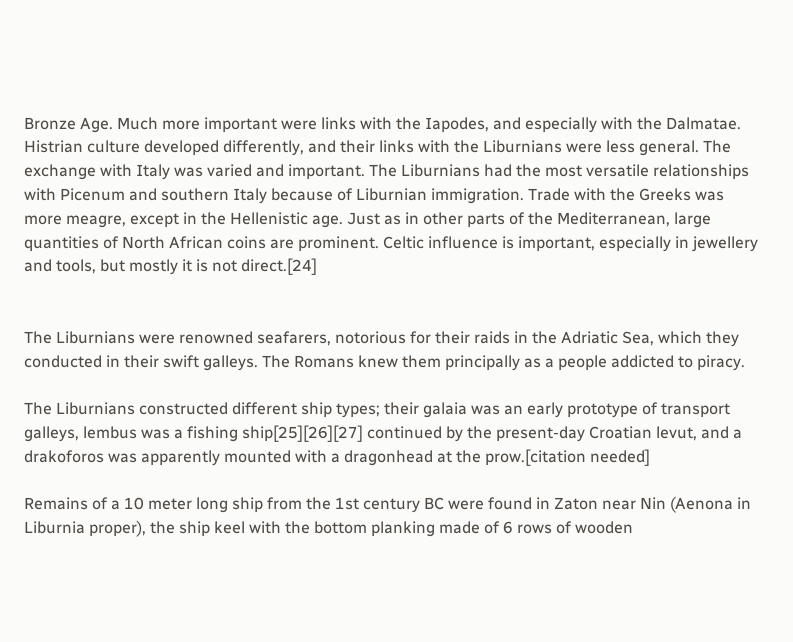Bronze Age. Much more important were links with the Iapodes, and especially with the Dalmatae. Histrian culture developed differently, and their links with the Liburnians were less general. The exchange with Italy was varied and important. The Liburnians had the most versatile relationships with Picenum and southern Italy because of Liburnian immigration. Trade with the Greeks was more meagre, except in the Hellenistic age. Just as in other parts of the Mediterranean, large quantities of North African coins are prominent. Celtic influence is important, especially in jewellery and tools, but mostly it is not direct.[24]


The Liburnians were renowned seafarers, notorious for their raids in the Adriatic Sea, which they conducted in their swift galleys. The Romans knew them principally as a people addicted to piracy.

The Liburnians constructed different ship types; their galaia was an early prototype of transport galleys, lembus was a fishing ship[25][26][27] continued by the present-day Croatian levut, and a drakoforos was apparently mounted with a dragonhead at the prow.[citation needed]

Remains of a 10 meter long ship from the 1st century BC were found in Zaton near Nin (Aenona in Liburnia proper), the ship keel with the bottom planking made of 6 rows of wooden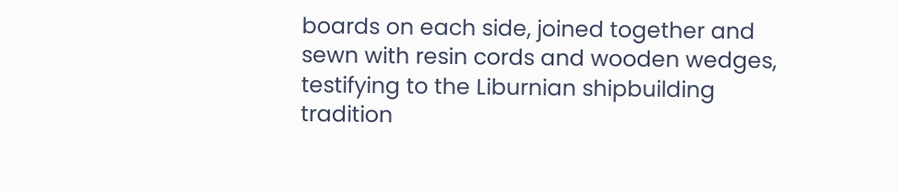boards on each side, joined together and sewn with resin cords and wooden wedges, testifying to the Liburnian shipbuilding tradition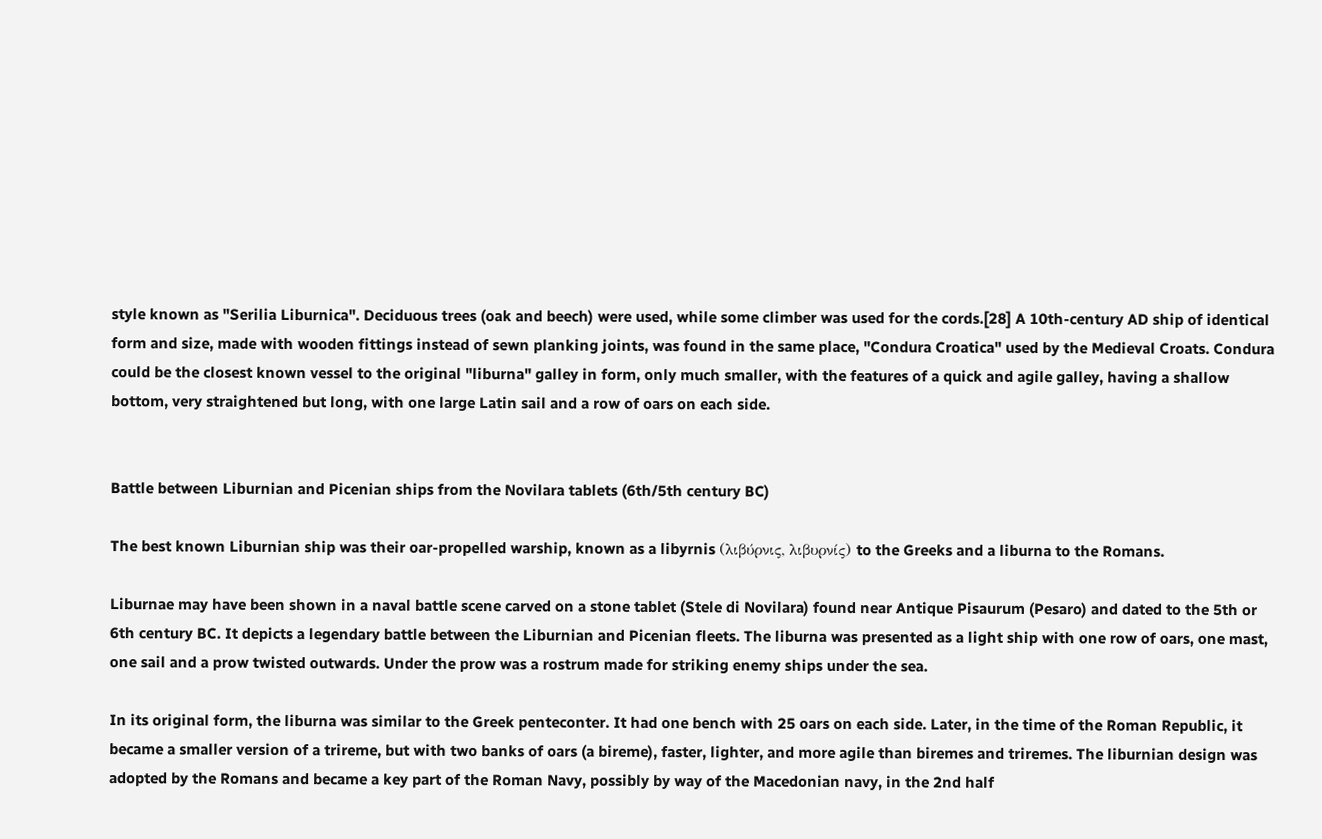style known as "Serilia Liburnica". Deciduous trees (oak and beech) were used, while some climber was used for the cords.[28] A 10th-century AD ship of identical form and size, made with wooden fittings instead of sewn planking joints, was found in the same place, "Condura Croatica" used by the Medieval Croats. Condura could be the closest known vessel to the original "liburna" galley in form, only much smaller, with the features of a quick and agile galley, having a shallow bottom, very straightened but long, with one large Latin sail and a row of oars on each side.


Battle between Liburnian and Picenian ships from the Novilara tablets (6th/5th century BC)

The best known Liburnian ship was their oar-propelled warship, known as a libyrnis (λιβύρνις, λιβυρνίς) to the Greeks and a liburna to the Romans.

Liburnae may have been shown in a naval battle scene carved on a stone tablet (Stele di Novilara) found near Antique Pisaurum (Pesaro) and dated to the 5th or 6th century BC. It depicts a legendary battle between the Liburnian and Picenian fleets. The liburna was presented as a light ship with one row of oars, one mast, one sail and a prow twisted outwards. Under the prow was a rostrum made for striking enemy ships under the sea.

In its original form, the liburna was similar to the Greek penteconter. It had one bench with 25 oars on each side. Later, in the time of the Roman Republic, it became a smaller version of a trireme, but with two banks of oars (a bireme), faster, lighter, and more agile than biremes and triremes. The liburnian design was adopted by the Romans and became a key part of the Roman Navy, possibly by way of the Macedonian navy, in the 2nd half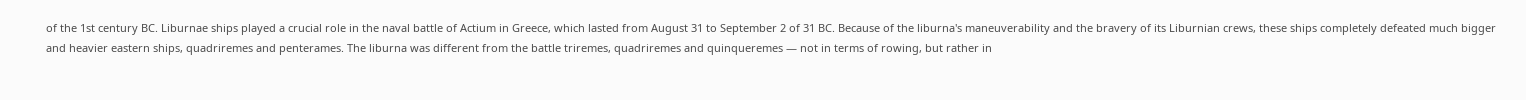of the 1st century BC. Liburnae ships played a crucial role in the naval battle of Actium in Greece, which lasted from August 31 to September 2 of 31 BC. Because of the liburna's maneuverability and the bravery of its Liburnian crews, these ships completely defeated much bigger and heavier eastern ships, quadriremes and penterames. The liburna was different from the battle triremes, quadriremes and quinqueremes — not in terms of rowing, but rather in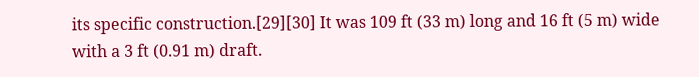its specific construction.[29][30] It was 109 ft (33 m) long and 16 ft (5 m) wide with a 3 ft (0.91 m) draft.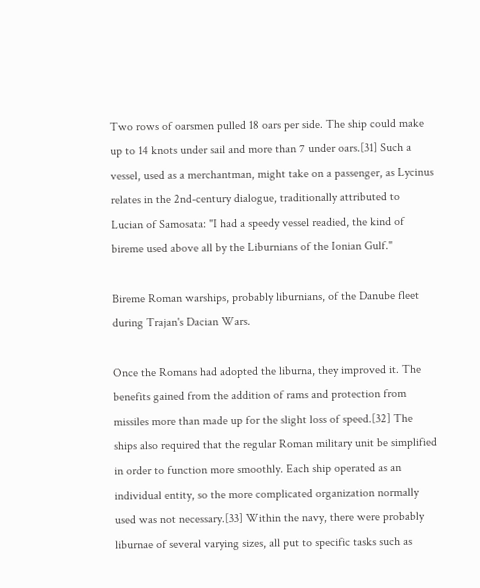Two rows of oarsmen pulled 18 oars per side. The ship could make up to 14 knots under sail and more than 7 under oars.[31] Such a vessel, used as a merchantman, might take on a passenger, as Lycinus relates in the 2nd-century dialogue, traditionally attributed to Lucian of Samosata: "I had a speedy vessel readied, the kind of bireme used above all by the Liburnians of the Ionian Gulf."

Bireme Roman warships, probably liburnians, of the Danube fleet during Trajan's Dacian Wars.

Once the Romans had adopted the liburna, they improved it. The benefits gained from the addition of rams and protection from missiles more than made up for the slight loss of speed.[32] The ships also required that the regular Roman military unit be simplified in order to function more smoothly. Each ship operated as an individual entity, so the more complicated organization normally used was not necessary.[33] Within the navy, there were probably liburnae of several varying sizes, all put to specific tasks such as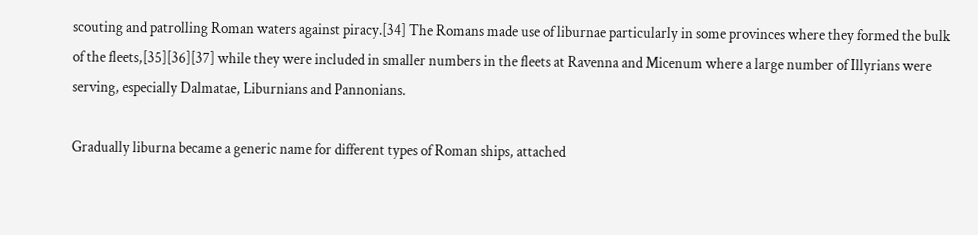scouting and patrolling Roman waters against piracy.[34] The Romans made use of liburnae particularly in some provinces where they formed the bulk of the fleets,[35][36][37] while they were included in smaller numbers in the fleets at Ravenna and Micenum where a large number of Illyrians were serving, especially Dalmatae, Liburnians and Pannonians.

Gradually liburna became a generic name for different types of Roman ships, attached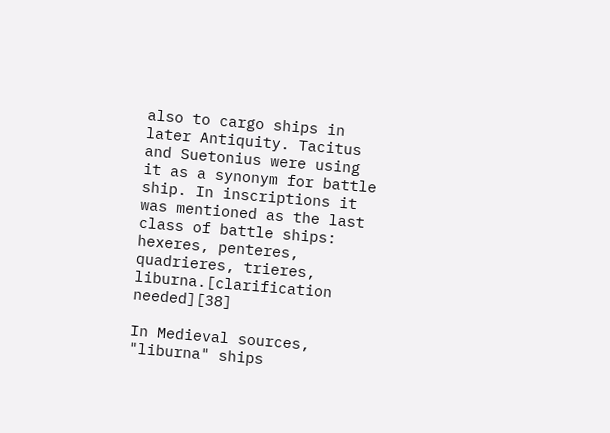also to cargo ships in later Antiquity. Tacitus and Suetonius were using it as a synonym for battle ship. In inscriptions it was mentioned as the last class of battle ships: hexeres, penteres, quadrieres, trieres, liburna.[clarification needed][38]

In Medieval sources, "liburna" ships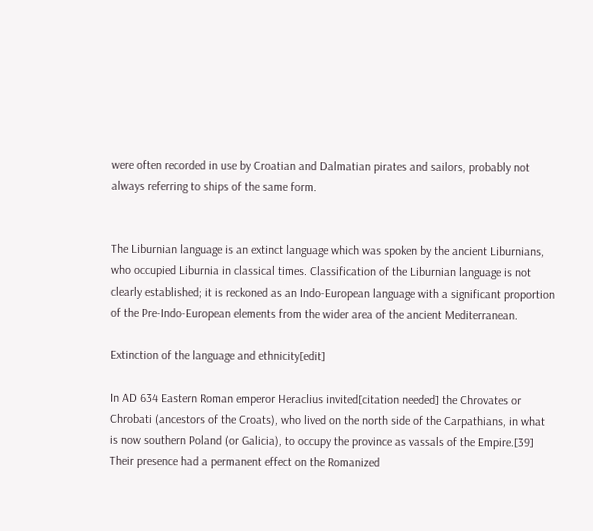were often recorded in use by Croatian and Dalmatian pirates and sailors, probably not always referring to ships of the same form.


The Liburnian language is an extinct language which was spoken by the ancient Liburnians, who occupied Liburnia in classical times. Classification of the Liburnian language is not clearly established; it is reckoned as an Indo-European language with a significant proportion of the Pre-Indo-European elements from the wider area of the ancient Mediterranean.

Extinction of the language and ethnicity[edit]

In AD 634 Eastern Roman emperor Heraclius invited[citation needed] the Chrovates or Chrobati (ancestors of the Croats), who lived on the north side of the Carpathians, in what is now southern Poland (or Galicia), to occupy the province as vassals of the Empire.[39] Their presence had a permanent effect on the Romanized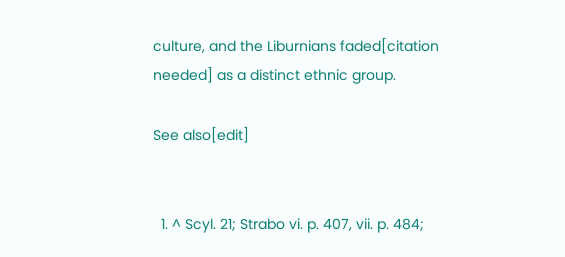culture, and the Liburnians faded[citation needed] as a distinct ethnic group.

See also[edit]


  1. ^ Scyl. 21; Strabo vi. p. 407, vii. p. 484;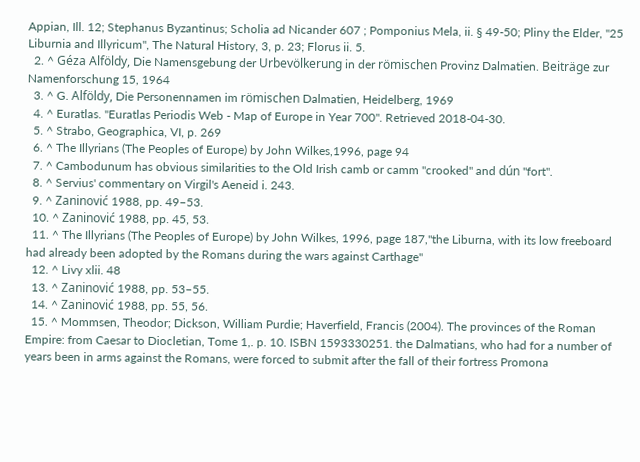Appian, Ill. 12; Stephanus Byzantinus; Scholia ad Nicander 607 ; Pomponius Mela, ii. § 49-50; Pliny the Elder, "25 Liburnia and Illyricum", The Natural History, 3, p. 23; Florus ii. 5.
  2. ^ Géza Alföldy, Die Namensgebung der Urbevölkerung in der römischen Provinz Dalmatien. Beiträge zur Namenforschung 15, 1964
  3. ^ G. Alföldy, Die Personennamen im römischen Dalmatien, Heidelberg, 1969
  4. ^ Euratlas. "Euratlas Periodis Web - Map of Europe in Year 700". Retrieved 2018-04-30.
  5. ^ Strabo, Geographica, VI, p. 269
  6. ^ The Illyrians (The Peoples of Europe) by John Wilkes,1996, page 94
  7. ^ Cambodunum has obvious similarities to the Old Irish camb or camm "crooked" and dún "fort".
  8. ^ Servius' commentary on Virgil's Aeneid i. 243.
  9. ^ Zaninović 1988, pp. 49–53.
  10. ^ Zaninović 1988, pp. 45, 53.
  11. ^ The Illyrians (The Peoples of Europe) by John Wilkes, 1996, page 187,"the Liburna, with its low freeboard had already been adopted by the Romans during the wars against Carthage"
  12. ^ Livy xlii. 48
  13. ^ Zaninović 1988, pp. 53–55.
  14. ^ Zaninović 1988, pp. 55, 56.
  15. ^ Mommsen, Theodor; Dickson, William Purdie; Haverfield, Francis (2004). The provinces of the Roman Empire: from Caesar to Diocletian, Tome 1,. p. 10. ISBN 1593330251. the Dalmatians, who had for a number of years been in arms against the Romans, were forced to submit after the fall of their fortress Promona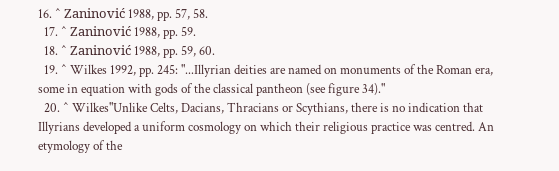16. ^ Zaninović 1988, pp. 57, 58.
  17. ^ Zaninović 1988, pp. 59.
  18. ^ Zaninović 1988, pp. 59, 60.
  19. ^ Wilkes 1992, pp. 245: "...Illyrian deities are named on monuments of the Roman era, some in equation with gods of the classical pantheon (see figure 34)."
  20. ^ Wilkes"Unlike Celts, Dacians, Thracians or Scythians, there is no indication that Illyrians developed a uniform cosmology on which their religious practice was centred. An etymology of the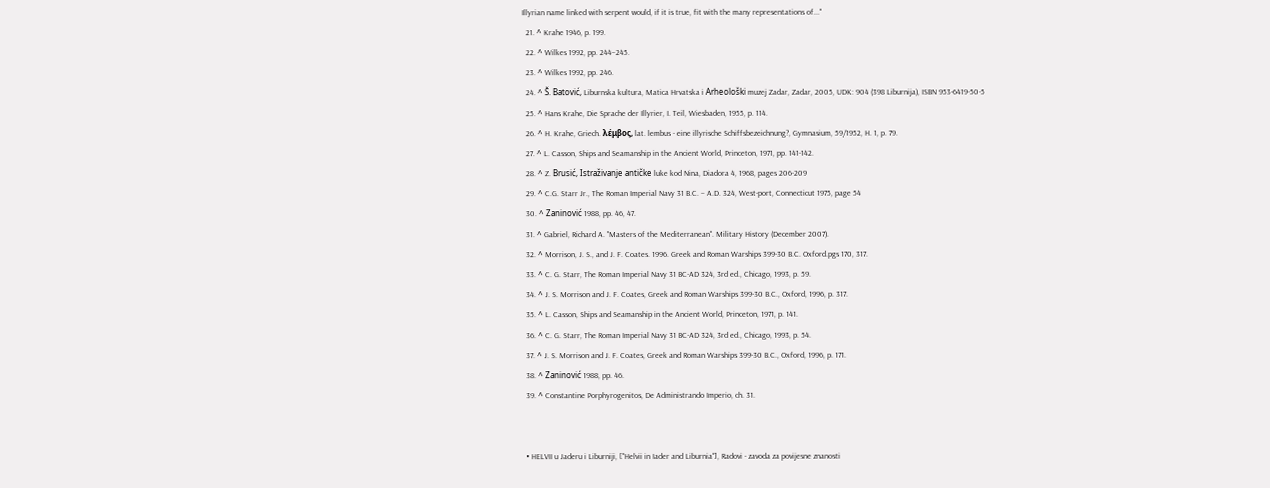Illyrian name linked with serpent would, if it is true, fit with the many representations of..."
  21. ^ Krahe 1946, p. 199.
  22. ^ Wilkes 1992, pp. 244–245.
  23. ^ Wilkes 1992, pp. 246.
  24. ^ Š. Batović, Liburnska kultura, Matica Hrvatska i Arheološki muzej Zadar, Zadar, 2005, UDK: 904 (398 Liburnija), ISBN 953-6419-50-5
  25. ^ Hans Krahe, Die Sprache der Illyrier, I. Teil, Wiesbaden, 1955, p. 114.
  26. ^ H. Krahe, Griech. λέμβος, lat. lembus - eine illyrische Schiffsbezeichnung?, Gymnasium, 59/1952, H. 1, p. 79.
  27. ^ L. Casson, Ships and Seamanship in the Ancient World, Princeton, 1971, pp. 141-142.
  28. ^ Z. Brusić, Istraživanje antičke luke kod Nina, Diadora 4, 1968, pages 206-209
  29. ^ C.G. Starr Jr., The Roman Imperial Navy 31 B.C. – A.D. 324, West-port, Connecticut 1975, page 54
  30. ^ Zaninović 1988, pp. 46, 47.
  31. ^ Gabriel, Richard A. "Masters of the Mediterranean". Military History (December 2007).
  32. ^ Morrison, J. S., and J. F. Coates. 1996. Greek and Roman Warships 399-30 B.C. Oxford.pgs 170, 317.
  33. ^ C. G. Starr, The Roman Imperial Navy 31 BC-AD 324, 3rd ed., Chicago, 1993, p. 59.
  34. ^ J. S. Morrison and J. F. Coates, Greek and Roman Warships 399-30 B.C., Oxford, 1996, p. 317.
  35. ^ L. Casson, Ships and Seamanship in the Ancient World, Princeton, 1971, p. 141.
  36. ^ C. G. Starr, The Roman Imperial Navy 31 BC-AD 324, 3rd ed., Chicago, 1993, p. 54.
  37. ^ J. S. Morrison and J. F. Coates, Greek and Roman Warships 399-30 B.C., Oxford, 1996, p. 171.
  38. ^ Zaninović 1988, pp. 46.
  39. ^ Constantine Porphyrogenitos, De Administrando Imperio, ch. 31.


  • HELVII u Jaderu i Liburniji, ["Helvii in Iader and Liburnia"], Radovi - zavoda za povijesne znanosti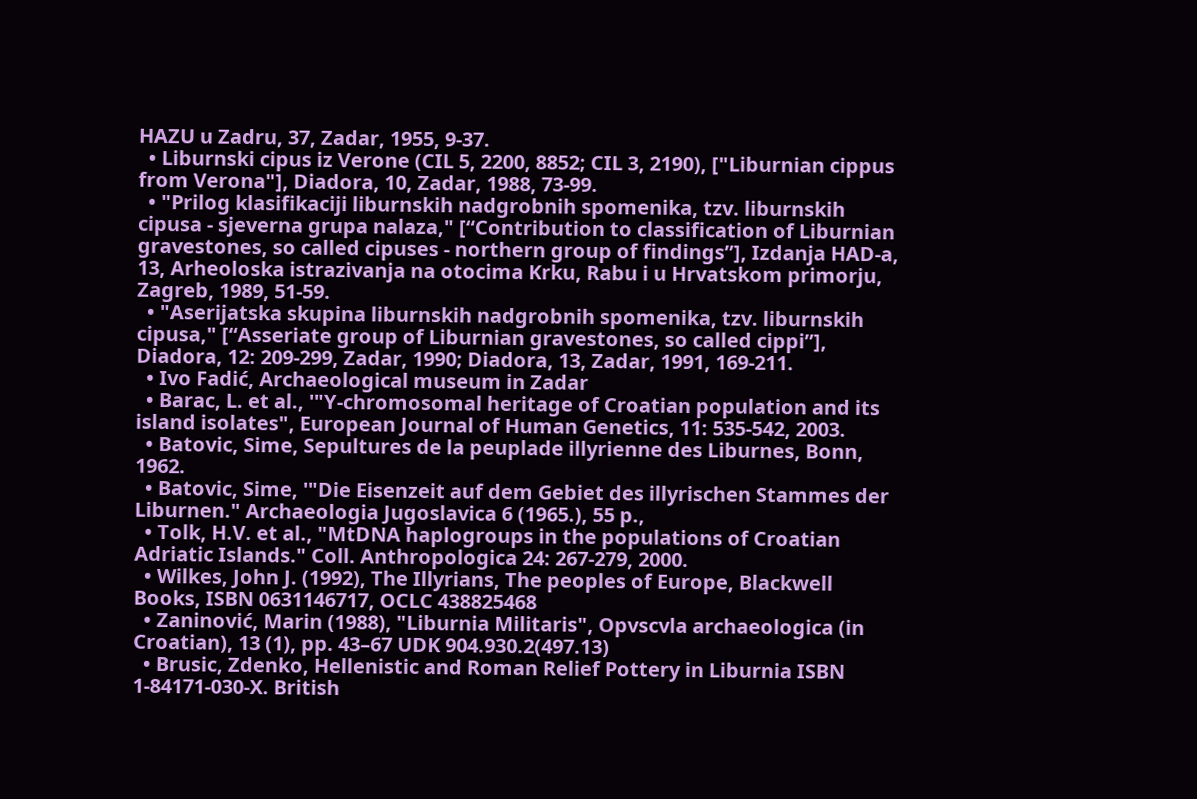HAZU u Zadru, 37, Zadar, 1955, 9-37.
  • Liburnski cipus iz Verone (CIL 5, 2200, 8852; CIL 3, 2190), ["Liburnian cippus from Verona"], Diadora, 10, Zadar, 1988, 73-99.
  • "Prilog klasifikaciji liburnskih nadgrobnih spomenika, tzv. liburnskih cipusa - sjeverna grupa nalaza," [“Contribution to classification of Liburnian gravestones, so called cipuses - northern group of findings”], Izdanja HAD-a, 13, Arheoloska istrazivanja na otocima Krku, Rabu i u Hrvatskom primorju, Zagreb, 1989, 51-59.
  • "Aserijatska skupina liburnskih nadgrobnih spomenika, tzv. liburnskih cipusa," [“Asseriate group of Liburnian gravestones, so called cippi”], Diadora, 12: 209-299, Zadar, 1990; Diadora, 13, Zadar, 1991, 169-211.
  • Ivo Fadić, Archaeological museum in Zadar
  • Barac, L. et al., '"Y-chromosomal heritage of Croatian population and its island isolates", European Journal of Human Genetics, 11: 535-542, 2003.
  • Batovic, Sime, Sepultures de la peuplade illyrienne des Liburnes, Bonn, 1962.
  • Batovic, Sime, '"Die Eisenzeit auf dem Gebiet des illyrischen Stammes der Liburnen." Archaeologia Jugoslavica 6 (1965.), 55 p.,
  • Tolk, H.V. et al., "MtDNA haplogroups in the populations of Croatian Adriatic Islands." Coll. Anthropologica 24: 267-279, 2000.
  • Wilkes, John J. (1992), The Illyrians, The peoples of Europe, Blackwell Books, ISBN 0631146717, OCLC 438825468
  • Zaninović, Marin (1988), "Liburnia Militaris", Opvscvla archaeologica (in Croatian), 13 (1), pp. 43–67 UDK 904.930.2(497.13)
  • Brusic, Zdenko, Hellenistic and Roman Relief Pottery in Liburnia ISBN 1-84171-030-X. British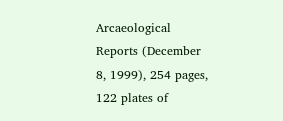Arcaeological Reports (December 8, 1999), 254 pages, 122 plates of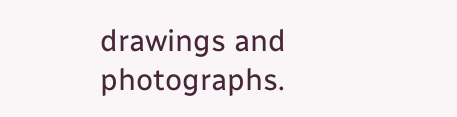drawings and photographs.